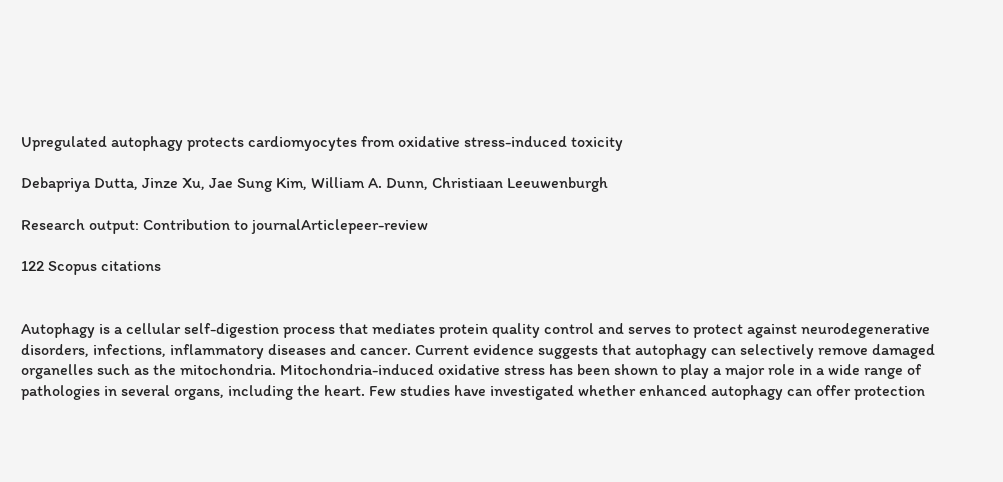Upregulated autophagy protects cardiomyocytes from oxidative stress-induced toxicity

Debapriya Dutta, Jinze Xu, Jae Sung Kim, William A. Dunn, Christiaan Leeuwenburgh

Research output: Contribution to journalArticlepeer-review

122 Scopus citations


Autophagy is a cellular self-digestion process that mediates protein quality control and serves to protect against neurodegenerative disorders, infections, inflammatory diseases and cancer. Current evidence suggests that autophagy can selectively remove damaged organelles such as the mitochondria. Mitochondria-induced oxidative stress has been shown to play a major role in a wide range of pathologies in several organs, including the heart. Few studies have investigated whether enhanced autophagy can offer protection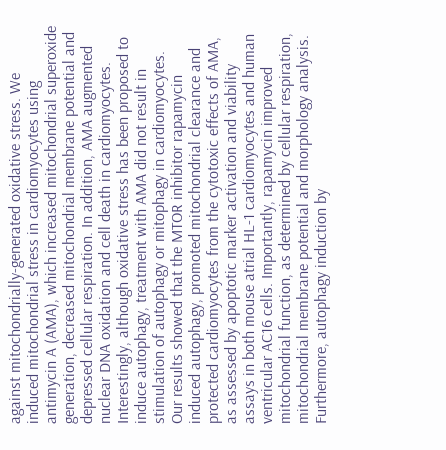against mitochondrially-generated oxidative stress. We induced mitochondrial stress in cardiomyocytes using antimycin A (AMA), which increased mitochondrial superoxide generation, decreased mitochondrial membrane potential and depressed cellular respiration. In addition, AMA augmented nuclear DNA oxidation and cell death in cardiomyocytes. Interestingly, although oxidative stress has been proposed to induce autophagy, treatment with AMA did not result in stimulation of autophagy or mitophagy in cardiomyocytes. Our results showed that the MTOR inhibitor rapamycin induced autophagy, promoted mitochondrial clearance and protected cardiomyocytes from the cytotoxic effects of AMA, as assessed by apoptotic marker activation and viability assays in both mouse atrial HL-1 cardiomyocytes and human ventricular AC16 cells. Importantly, rapamycin improved mitochondrial function, as determined by cellular respiration, mitochondrial membrane potential and morphology analysis. Furthermore, autophagy induction by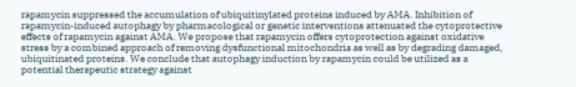rapamycin suppressed the accumulation of ubiquitinylated proteins induced by AMA. Inhibition of rapamycin-induced autophagy by pharmacological or genetic interventions attenuated the cytoprotective effects of rapamycin against AMA. We propose that rapamycin offers cytoprotection against oxidative stress by a combined approach of removing dysfunctional mitochondria as well as by degrading damaged, ubiquitinated proteins. We conclude that autophagy induction by rapamycin could be utilized as a potential therapeutic strategy against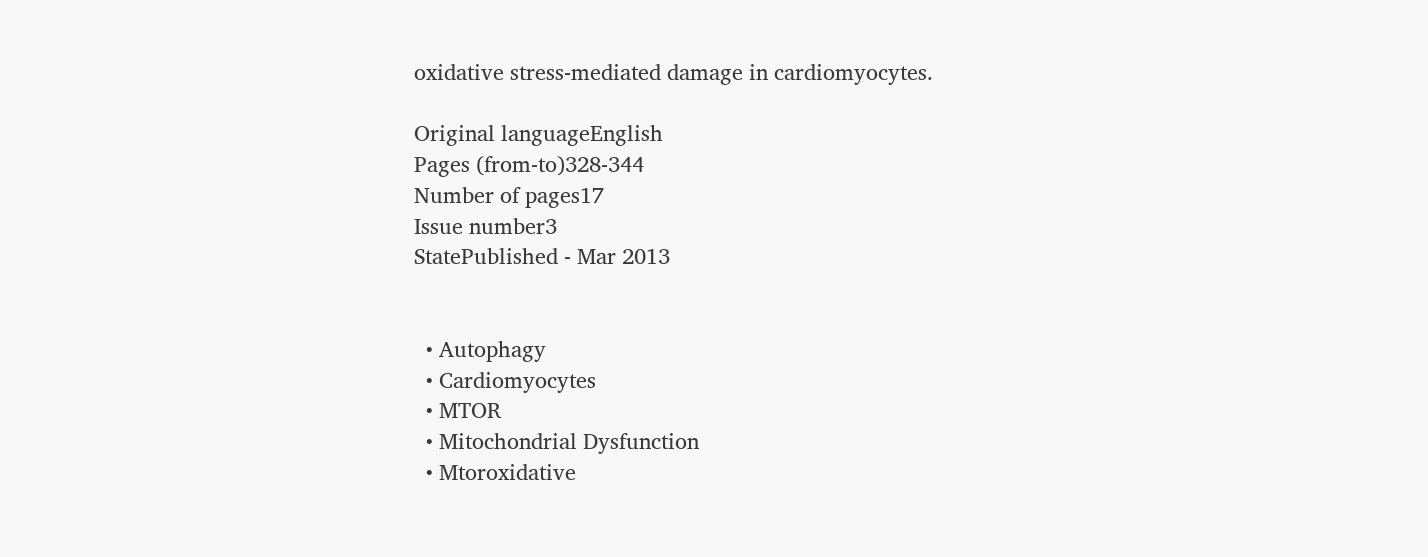oxidative stress-mediated damage in cardiomyocytes.

Original languageEnglish
Pages (from-to)328-344
Number of pages17
Issue number3
StatePublished - Mar 2013


  • Autophagy
  • Cardiomyocytes
  • MTOR
  • Mitochondrial Dysfunction
  • Mtoroxidative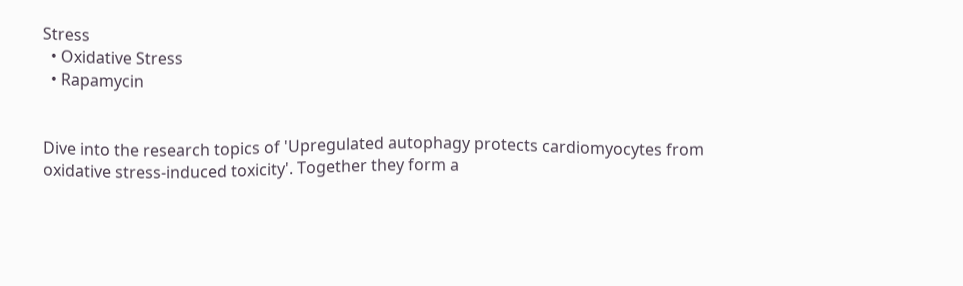Stress
  • Oxidative Stress
  • Rapamycin


Dive into the research topics of 'Upregulated autophagy protects cardiomyocytes from oxidative stress-induced toxicity'. Together they form a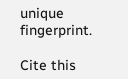unique fingerprint.

Cite this